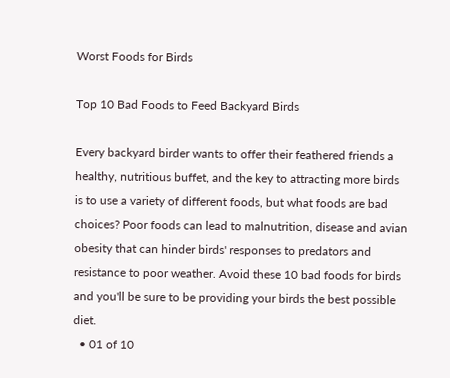Worst Foods for Birds

Top 10 Bad Foods to Feed Backyard Birds

Every backyard birder wants to offer their feathered friends a healthy, nutritious buffet, and the key to attracting more birds is to use a variety of different foods, but what foods are bad choices? Poor foods can lead to malnutrition, disease and avian obesity that can hinder birds' responses to predators and resistance to poor weather. Avoid these 10 bad foods for birds and you'll be sure to be providing your birds the best possible diet.
  • 01 of 10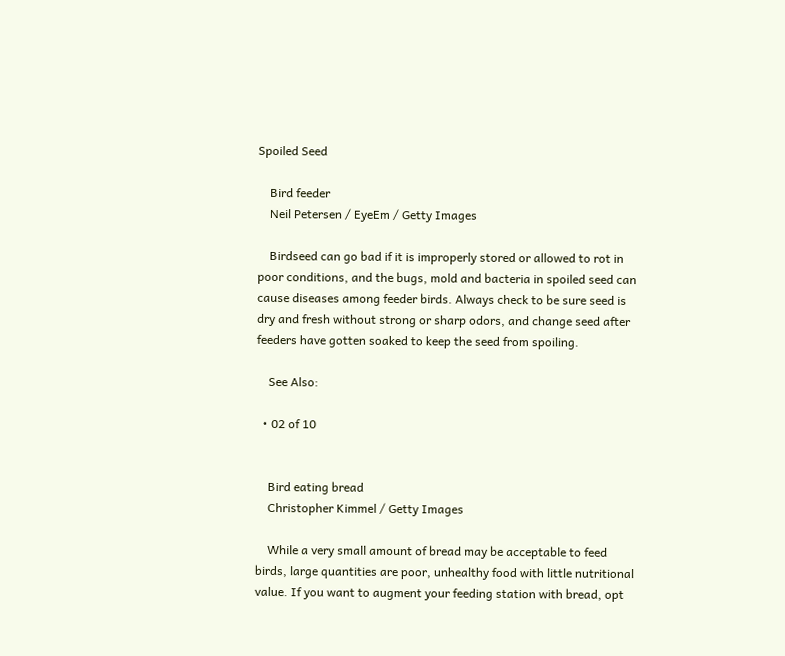Spoiled Seed

    Bird feeder
    Neil Petersen / EyeEm / Getty Images

    Birdseed can go bad if it is improperly stored or allowed to rot in poor conditions, and the bugs, mold and bacteria in spoiled seed can cause diseases among feeder birds. Always check to be sure seed is dry and fresh without strong or sharp odors, and change seed after feeders have gotten soaked to keep the seed from spoiling.

    See Also:

  • 02 of 10


    Bird eating bread
    Christopher Kimmel / Getty Images

    While a very small amount of bread may be acceptable to feed birds, large quantities are poor, unhealthy food with little nutritional value. If you want to augment your feeding station with bread, opt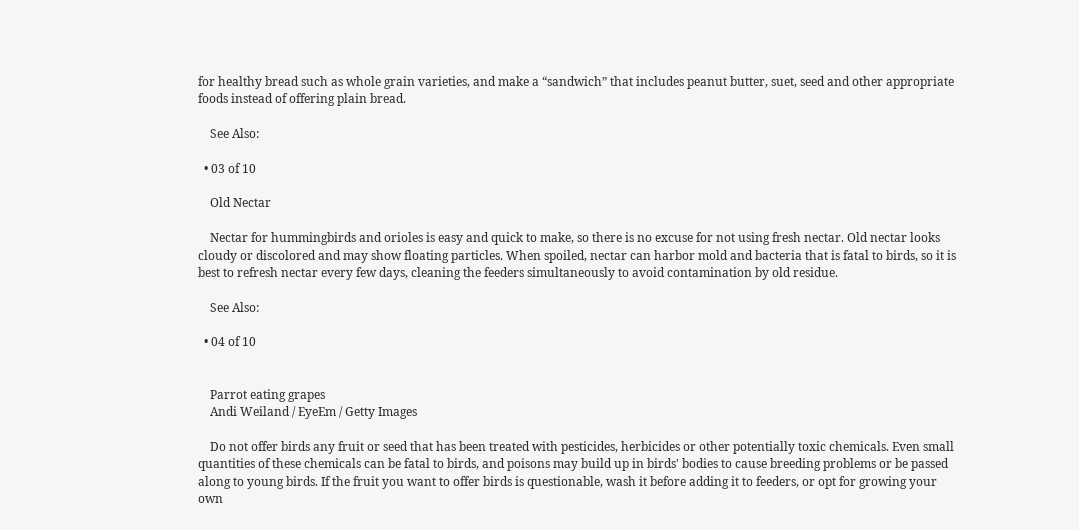for healthy bread such as whole grain varieties, and make a “sandwich” that includes peanut butter, suet, seed and other appropriate foods instead of offering plain bread.

    See Also:

  • 03 of 10

    Old Nectar

    Nectar for hummingbirds and orioles is easy and quick to make, so there is no excuse for not using fresh nectar. Old nectar looks cloudy or discolored and may show floating particles. When spoiled, nectar can harbor mold and bacteria that is fatal to birds, so it is best to refresh nectar every few days, cleaning the feeders simultaneously to avoid contamination by old residue.

    See Also:

  • 04 of 10


    Parrot eating grapes
    Andi Weiland / EyeEm / Getty Images

    Do not offer birds any fruit or seed that has been treated with pesticides, herbicides or other potentially toxic chemicals. Even small quantities of these chemicals can be fatal to birds, and poisons may build up in birds' bodies to cause breeding problems or be passed along to young birds. If the fruit you want to offer birds is questionable, wash it before adding it to feeders, or opt for growing your own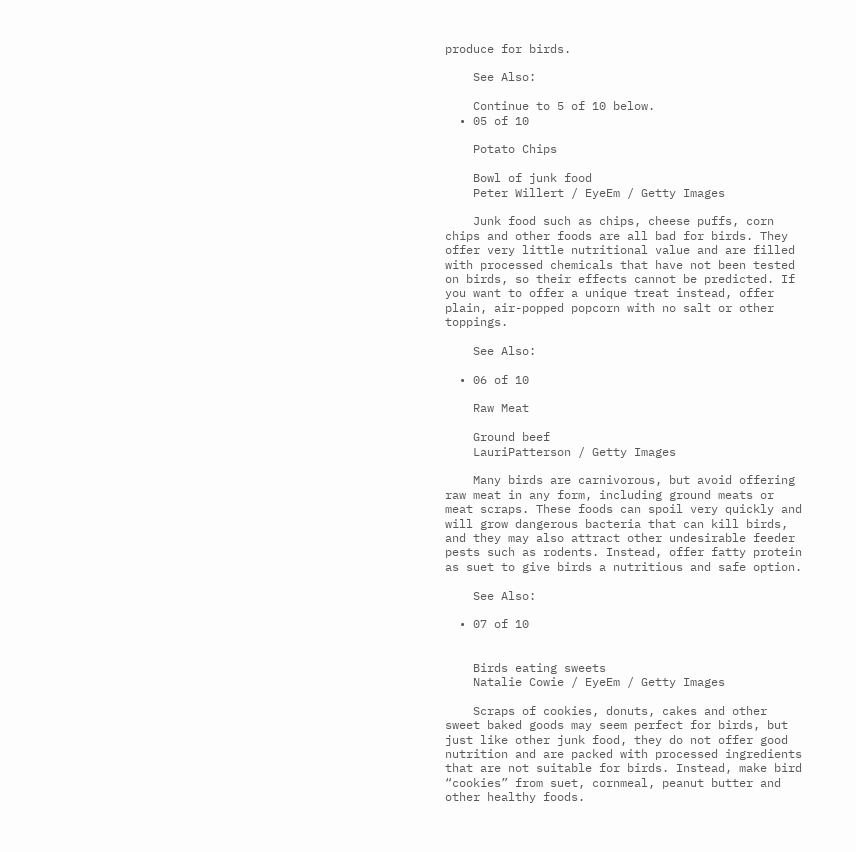produce for birds.

    See Also:

    Continue to 5 of 10 below.
  • 05 of 10

    Potato Chips

    Bowl of junk food
    Peter Willert / EyeEm / Getty Images

    Junk food such as chips, cheese puffs, corn chips and other foods are all bad for birds. They offer very little nutritional value and are filled with processed chemicals that have not been tested on birds, so their effects cannot be predicted. If you want to offer a unique treat instead, offer plain, air-popped popcorn with no salt or other toppings.

    See Also:

  • 06 of 10

    Raw Meat

    Ground beef
    LauriPatterson / Getty Images

    Many birds are carnivorous, but avoid offering raw meat in any form, including ground meats or meat scraps. These foods can spoil very quickly and will grow dangerous bacteria that can kill birds, and they may also attract other undesirable feeder pests such as rodents. Instead, offer fatty protein as suet to give birds a nutritious and safe option.

    See Also:

  • 07 of 10


    Birds eating sweets
    Natalie Cowie / EyeEm / Getty Images

    Scraps of cookies, donuts, cakes and other sweet baked goods may seem perfect for birds, but just like other junk food, they do not offer good nutrition and are packed with processed ingredients that are not suitable for birds. Instead, make bird “cookies” from suet, cornmeal, peanut butter and other healthy foods.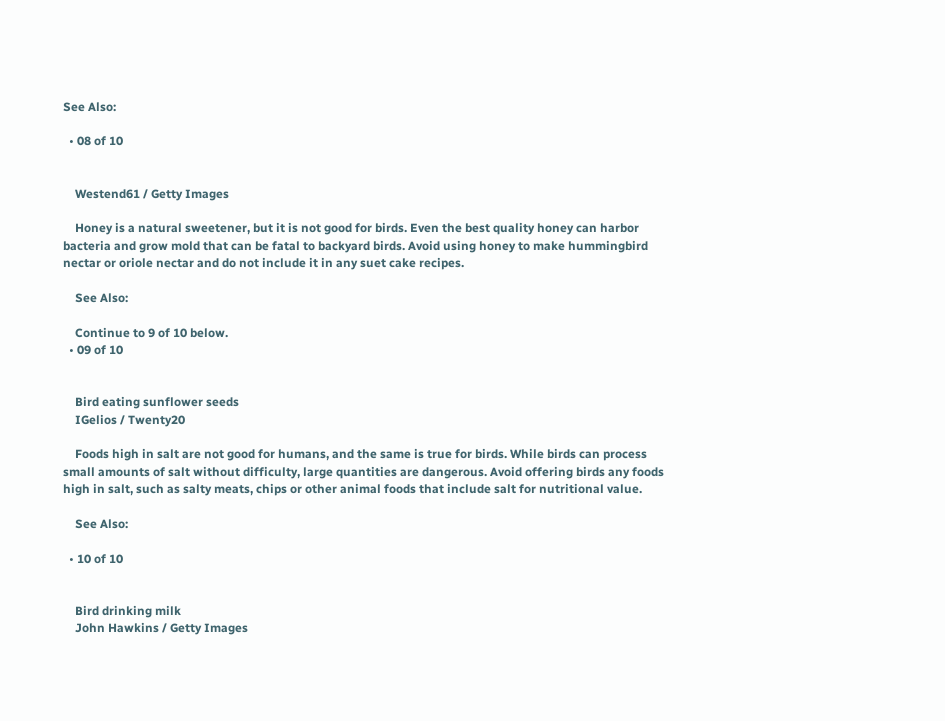See Also:

  • 08 of 10


    Westend61 / Getty Images

    Honey is a natural sweetener, but it is not good for birds. Even the best quality honey can harbor bacteria and grow mold that can be fatal to backyard birds. Avoid using honey to make hummingbird nectar or oriole nectar and do not include it in any suet cake recipes.

    See Also:

    Continue to 9 of 10 below.
  • 09 of 10


    Bird eating sunflower seeds
    IGelios / Twenty20

    Foods high in salt are not good for humans, and the same is true for birds. While birds can process small amounts of salt without difficulty, large quantities are dangerous. Avoid offering birds any foods high in salt, such as salty meats, chips or other animal foods that include salt for nutritional value.

    See Also:

  • 10 of 10


    Bird drinking milk
    John Hawkins / Getty Images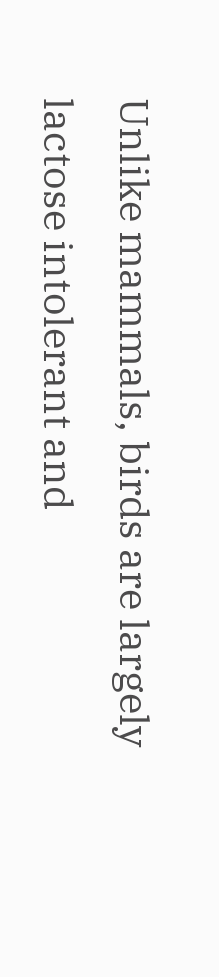Unlike mammals, birds are largely lactose intolerant and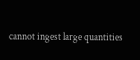cannot ingest large quantities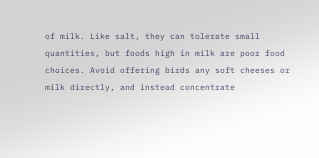of milk. Like salt, they can tolerate small quantities, but foods high in milk are poor food choices. Avoid offering birds any soft cheeses or milk directly, and instead concentrate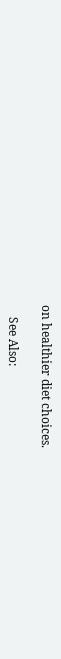on healthier diet choices.

    See Also: